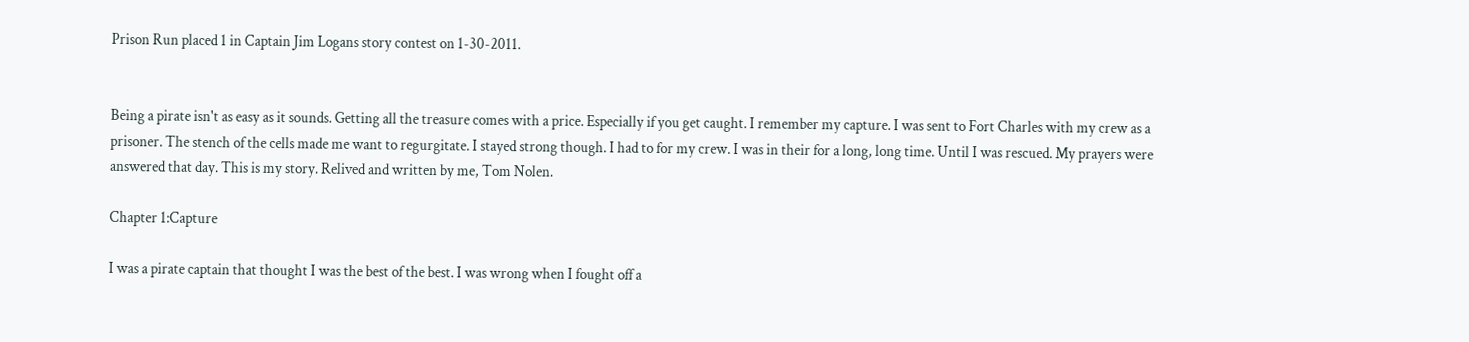Prison Run placed 1 in Captain Jim Logans story contest on 1-30-2011.


Being a pirate isn't as easy as it sounds. Getting all the treasure comes with a price. Especially if you get caught. I remember my capture. I was sent to Fort Charles with my crew as a prisoner. The stench of the cells made me want to regurgitate. I stayed strong though. I had to for my crew. I was in their for a long, long time. Until I was rescued. My prayers were answered that day. This is my story. Relived and written by me, Tom Nolen.

Chapter 1:Capture

I was a pirate captain that thought I was the best of the best. I was wrong when I fought off a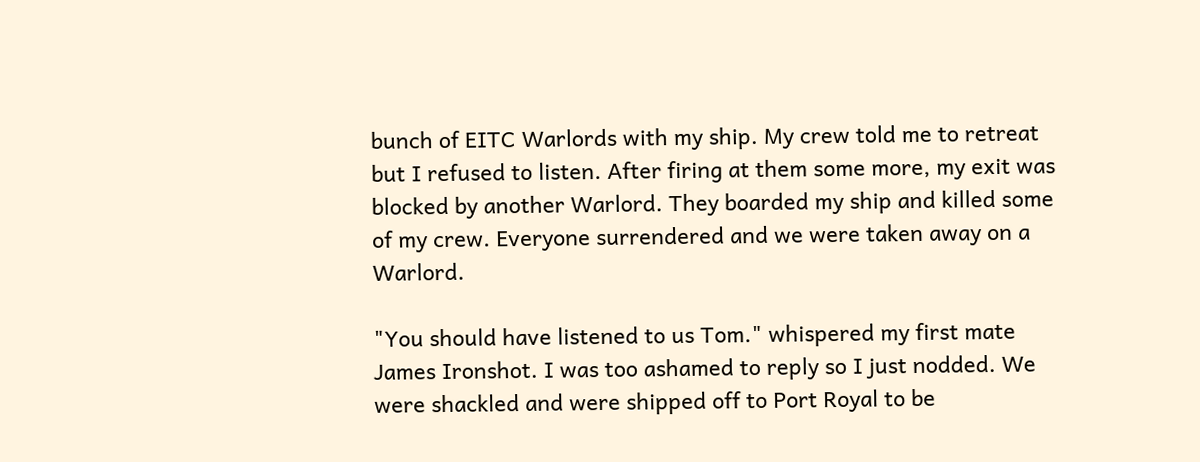bunch of EITC Warlords with my ship. My crew told me to retreat but I refused to listen. After firing at them some more, my exit was blocked by another Warlord. They boarded my ship and killed some of my crew. Everyone surrendered and we were taken away on a Warlord.

"You should have listened to us Tom." whispered my first mate James Ironshot. I was too ashamed to reply so I just nodded. We were shackled and were shipped off to Port Royal to be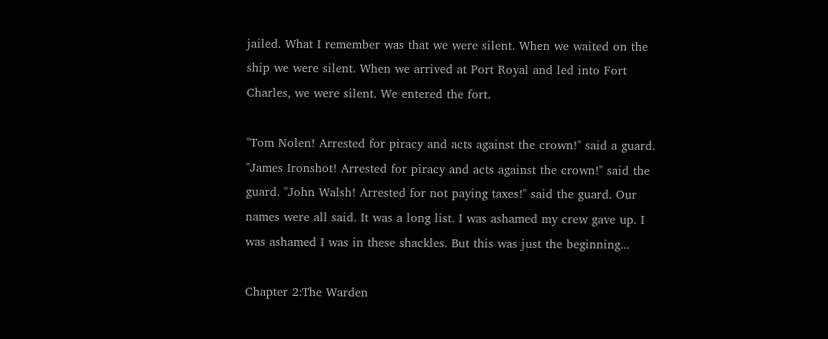jailed. What I remember was that we were silent. When we waited on the ship we were silent. When we arrived at Port Royal and led into Fort Charles, we were silent. We entered the fort.

"Tom Nolen! Arrested for piracy and acts against the crown!" said a guard. "James Ironshot! Arrested for piracy and acts against the crown!" said the guard. "John Walsh! Arrested for not paying taxes!" said the guard. Our names were all said. It was a long list. I was ashamed my crew gave up. I was ashamed I was in these shackles. But this was just the beginning...

Chapter 2:The Warden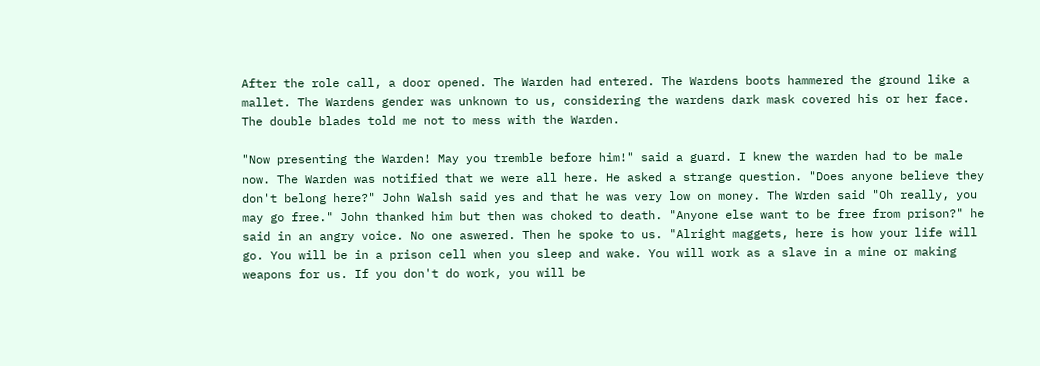After the role call, a door opened. The Warden had entered. The Wardens boots hammered the ground like a mallet. The Wardens gender was unknown to us, considering the wardens dark mask covered his or her face. The double blades told me not to mess with the Warden.

"Now presenting the Warden! May you tremble before him!" said a guard. I knew the warden had to be male now. The Warden was notified that we were all here. He asked a strange question. "Does anyone believe they don't belong here?" John Walsh said yes and that he was very low on money. The Wrden said "Oh really, you may go free." John thanked him but then was choked to death. "Anyone else want to be free from prison?" he said in an angry voice. No one aswered. Then he spoke to us. "Alright maggets, here is how your life will go. You will be in a prison cell when you sleep and wake. You will work as a slave in a mine or making weapons for us. If you don't do work, you will be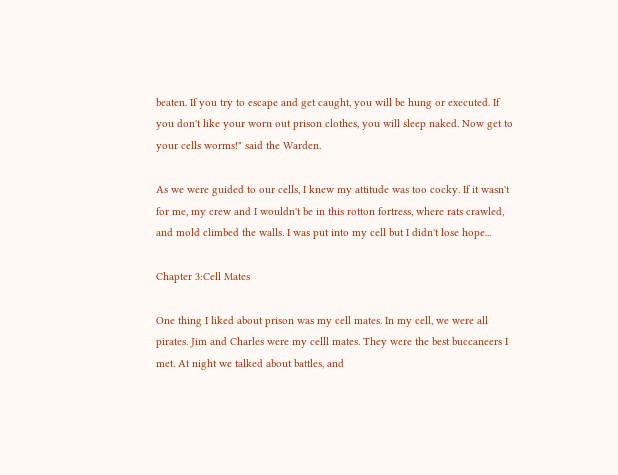beaten. If you try to escape and get caught, you will be hung or executed. If you don't like your worn out prison clothes, you will sleep naked. Now get to your cells worms!" said the Warden.

As we were guided to our cells, I knew my attitude was too cocky. If it wasn't for me, my crew and I wouldn't be in this rotton fortress, where rats crawled, and mold climbed the walls. I was put into my cell but I didn't lose hope...

Chapter 3:Cell Mates

One thing I liked about prison was my cell mates. In my cell, we were all pirates. Jim and Charles were my celll mates. They were the best buccaneers I met. At night we talked about battles, and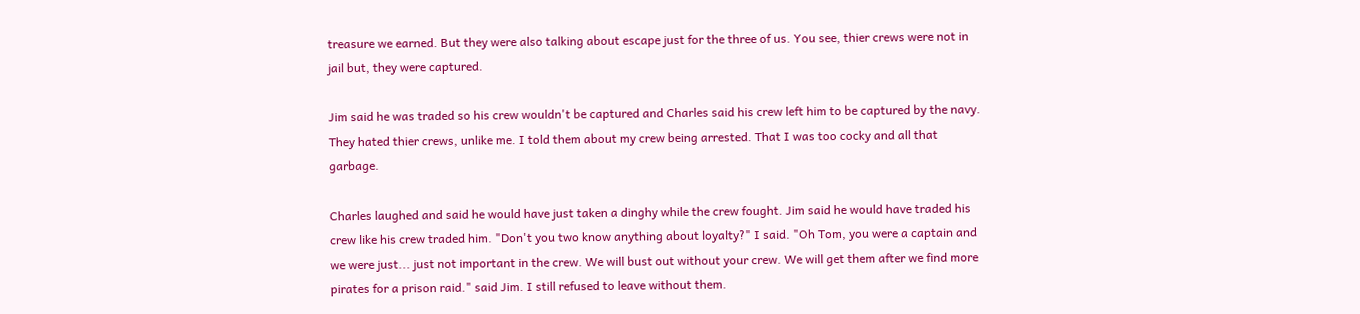treasure we earned. But they were also talking about escape just for the three of us. You see, thier crews were not in jail but, they were captured.

Jim said he was traded so his crew wouldn't be captured and Charles said his crew left him to be captured by the navy. They hated thier crews, unlike me. I told them about my crew being arrested. That I was too cocky and all that garbage.

Charles laughed and said he would have just taken a dinghy while the crew fought. Jim said he would have traded his crew like his crew traded him. "Don't you two know anything about loyalty?" I said. "Oh Tom, you were a captain and we were just... just not important in the crew. We will bust out without your crew. We will get them after we find more pirates for a prison raid." said Jim. I still refused to leave without them.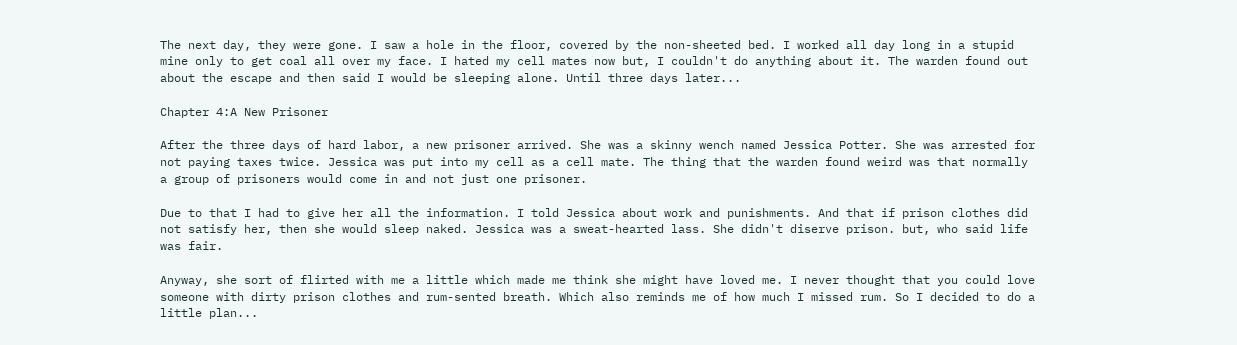The next day, they were gone. I saw a hole in the floor, covered by the non-sheeted bed. I worked all day long in a stupid mine only to get coal all over my face. I hated my cell mates now but, I couldn't do anything about it. The warden found out about the escape and then said I would be sleeping alone. Until three days later...

Chapter 4:A New Prisoner

After the three days of hard labor, a new prisoner arrived. She was a skinny wench named Jessica Potter. She was arrested for not paying taxes twice. Jessica was put into my cell as a cell mate. The thing that the warden found weird was that normally a group of prisoners would come in and not just one prisoner.

Due to that I had to give her all the information. I told Jessica about work and punishments. And that if prison clothes did not satisfy her, then she would sleep naked. Jessica was a sweat-hearted lass. She didn't diserve prison. but, who said life was fair.

Anyway, she sort of flirted with me a little which made me think she might have loved me. I never thought that you could love someone with dirty prison clothes and rum-sented breath. Which also reminds me of how much I missed rum. So I decided to do a little plan...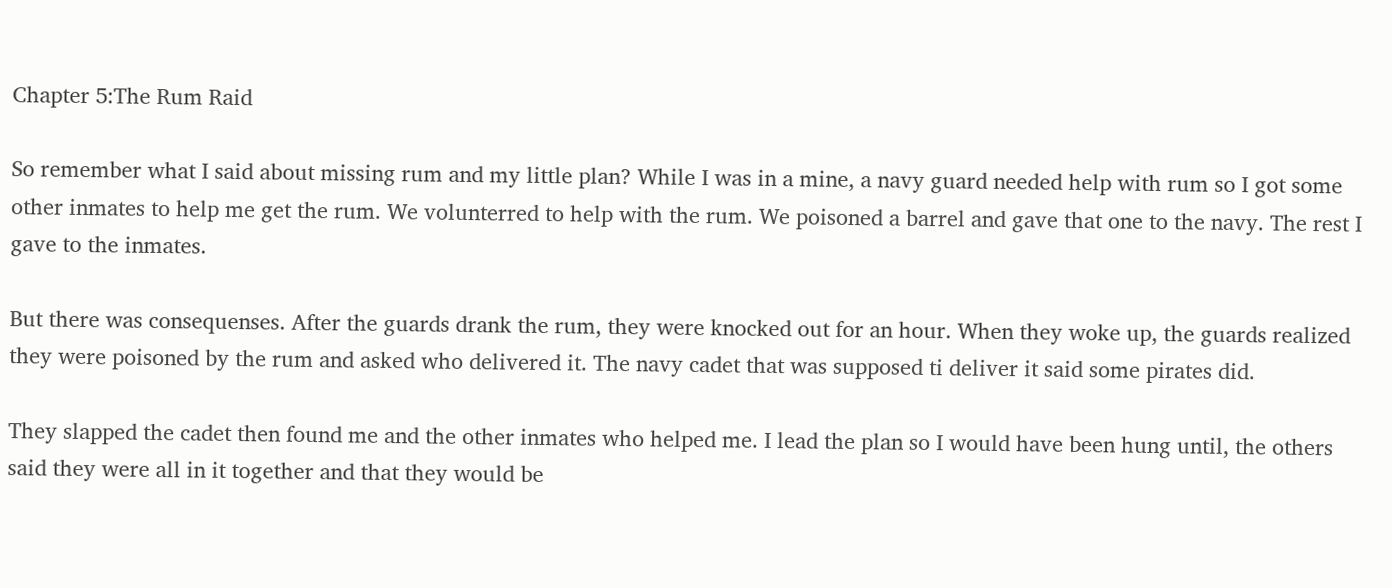Chapter 5:The Rum Raid

So remember what I said about missing rum and my little plan? While I was in a mine, a navy guard needed help with rum so I got some other inmates to help me get the rum. We volunterred to help with the rum. We poisoned a barrel and gave that one to the navy. The rest I gave to the inmates.

But there was consequenses. After the guards drank the rum, they were knocked out for an hour. When they woke up, the guards realized they were poisoned by the rum and asked who delivered it. The navy cadet that was supposed ti deliver it said some pirates did.

They slapped the cadet then found me and the other inmates who helped me. I lead the plan so I would have been hung until, the others said they were all in it together and that they would be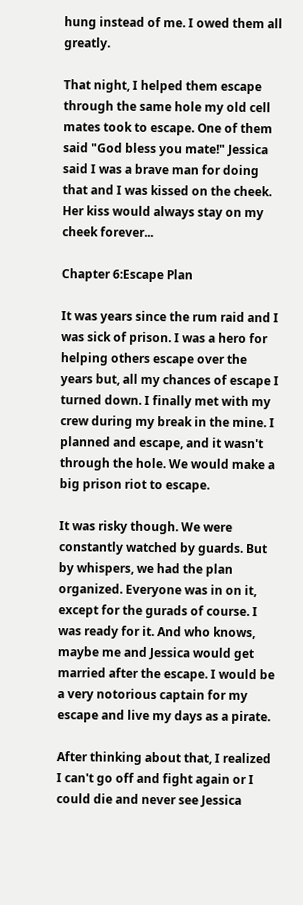hung instead of me. I owed them all greatly.

That night, I helped them escape through the same hole my old cell mates took to escape. One of them said "God bless you mate!" Jessica said I was a brave man for doing that and I was kissed on the cheek. Her kiss would always stay on my cheek forever...

Chapter 6:Escape Plan

It was years since the rum raid and I was sick of prison. I was a hero for helping others escape over the years but, all my chances of escape I turned down. I finally met with my crew during my break in the mine. I planned and escape, and it wasn't through the hole. We would make a big prison riot to escape.

It was risky though. We were constantly watched by guards. But by whispers, we had the plan organized. Everyone was in on it, except for the gurads of course. I was ready for it. And who knows, maybe me and Jessica would get married after the escape. I would be a very notorious captain for my escape and live my days as a pirate.

After thinking about that, I realized I can't go off and fight again or I could die and never see Jessica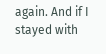again. And if I stayed with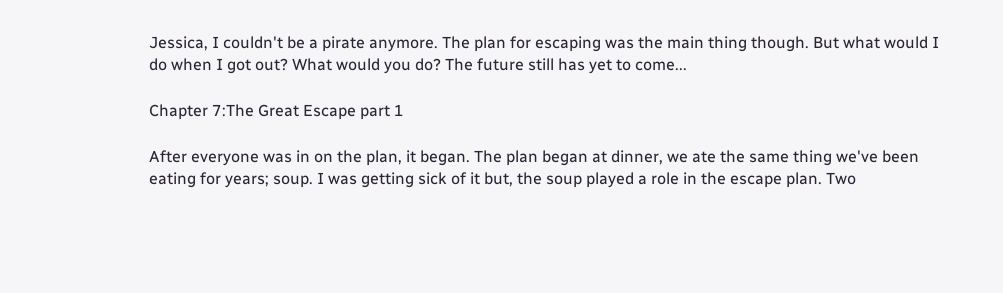Jessica, I couldn't be a pirate anymore. The plan for escaping was the main thing though. But what would I do when I got out? What would you do? The future still has yet to come...

Chapter 7:The Great Escape part 1

After everyone was in on the plan, it began. The plan began at dinner, we ate the same thing we've been eating for years; soup. I was getting sick of it but, the soup played a role in the escape plan. Two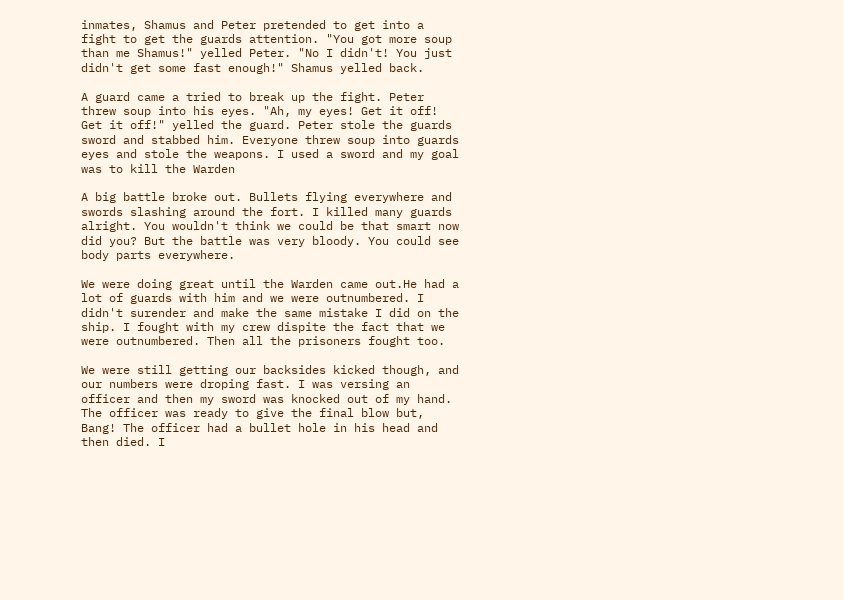inmates, Shamus and Peter pretended to get into a fight to get the guards attention. "You got more soup than me Shamus!" yelled Peter. "No I didn't! You just didn't get some fast enough!" Shamus yelled back.

A guard came a tried to break up the fight. Peter threw soup into his eyes. "Ah, my eyes! Get it off! Get it off!" yelled the guard. Peter stole the guards sword and stabbed him. Everyone threw soup into guards eyes and stole the weapons. I used a sword and my goal was to kill the Warden

A big battle broke out. Bullets flying everywhere and swords slashing around the fort. I killed many guards alright. You wouldn't think we could be that smart now did you? But the battle was very bloody. You could see body parts everywhere.

We were doing great until the Warden came out.He had a lot of guards with him and we were outnumbered. I didn't surender and make the same mistake I did on the ship. I fought with my crew dispite the fact that we were outnumbered. Then all the prisoners fought too.

We were still getting our backsides kicked though, and our numbers were droping fast. I was versing an officer and then my sword was knocked out of my hand. The officer was ready to give the final blow but, Bang! The officer had a bullet hole in his head and then died. I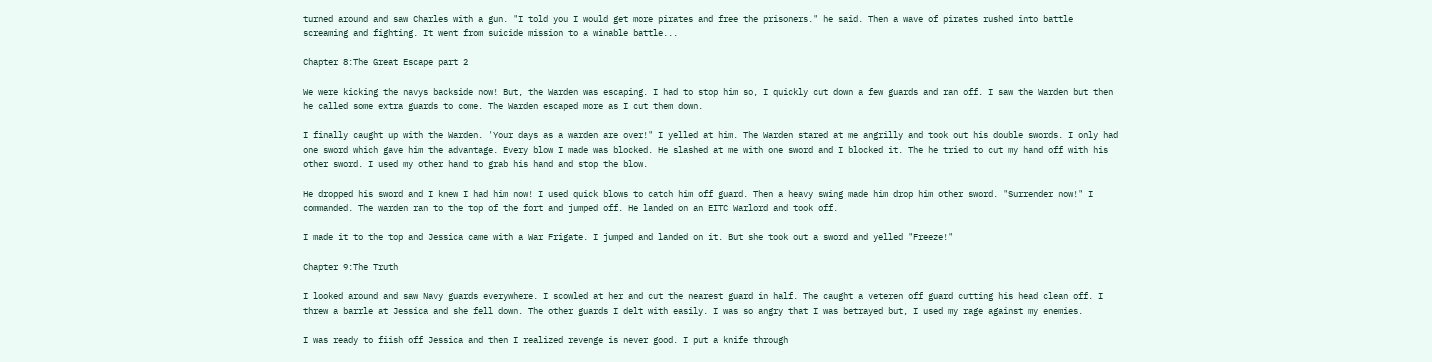turned around and saw Charles with a gun. "I told you I would get more pirates and free the prisoners." he said. Then a wave of pirates rushed into battle screaming and fighting. It went from suicide mission to a winable battle...

Chapter 8:The Great Escape part 2

We were kicking the navys backside now! But, the Warden was escaping. I had to stop him so, I quickly cut down a few guards and ran off. I saw the Warden but then he called some extra guards to come. The Warden escaped more as I cut them down.

I finally caught up with the Warden. 'Your days as a warden are over!" I yelled at him. The Warden stared at me angrilly and took out his double swords. I only had one sword which gave him the advantage. Every blow I made was blocked. He slashed at me with one sword and I blocked it. The he tried to cut my hand off with his other sword. I used my other hand to grab his hand and stop the blow.

He dropped his sword and I knew I had him now! I used quick blows to catch him off guard. Then a heavy swing made him drop him other sword. "Surrender now!" I commanded. The warden ran to the top of the fort and jumped off. He landed on an EITC Warlord and took off.

I made it to the top and Jessica came with a War Frigate. I jumped and landed on it. But she took out a sword and yelled "Freeze!"

Chapter 9:The Truth

I looked around and saw Navy guards everywhere. I scowled at her and cut the nearest guard in half. The caught a veteren off guard cutting his head clean off. I threw a barrle at Jessica and she fell down. The other guards I delt with easily. I was so angry that I was betrayed but, I used my rage against my enemies.

I was ready to fiish off Jessica and then I realized revenge is never good. I put a knife through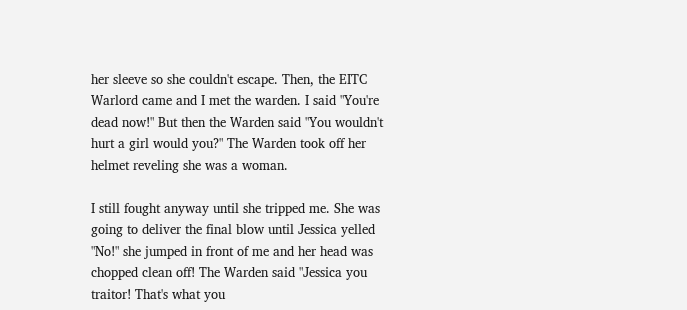her sleeve so she couldn't escape. Then, the EITC Warlord came and I met the warden. I said "You're dead now!" But then the Warden said "You wouldn't hurt a girl would you?" The Warden took off her helmet reveling she was a woman.

I still fought anyway until she tripped me. She was going to deliver the final blow until Jessica yelled "No!" she jumped in front of me and her head was chopped clean off! The Warden said "Jessica you traitor! That's what you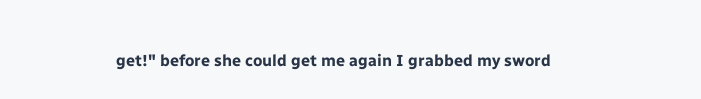get!" before she could get me again I grabbed my sword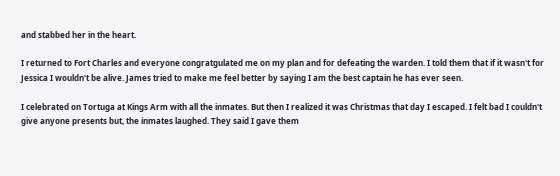and stabbed her in the heart.

I returned to Fort Charles and everyone congratgulated me on my plan and for defeating the warden. I told them that if it wasn't for Jessica I wouldn't be alive. James tried to make me feel better by saying I am the best captain he has ever seen.

I celebrated on Tortuga at Kings Arm with all the inmates. But then I realized it was Christmas that day I escaped. I felt bad I couldn't give anyone presents but, the inmates laughed. They said I gave them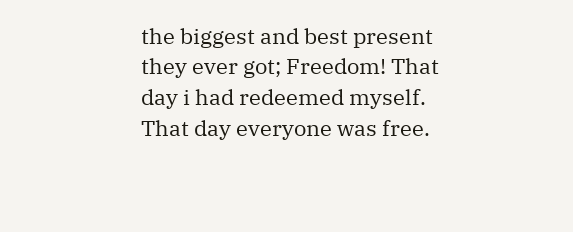the biggest and best present they ever got; Freedom! That day i had redeemed myself. That day everyone was free.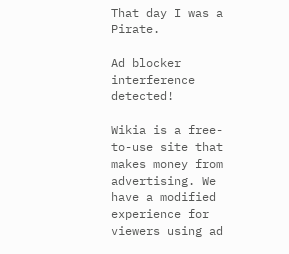That day I was a Pirate.

Ad blocker interference detected!

Wikia is a free-to-use site that makes money from advertising. We have a modified experience for viewers using ad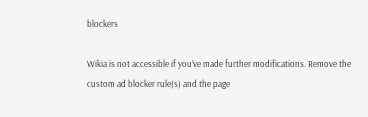blockers

Wikia is not accessible if you’ve made further modifications. Remove the custom ad blocker rule(s) and the page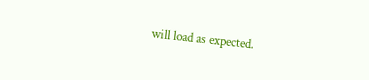will load as expected.